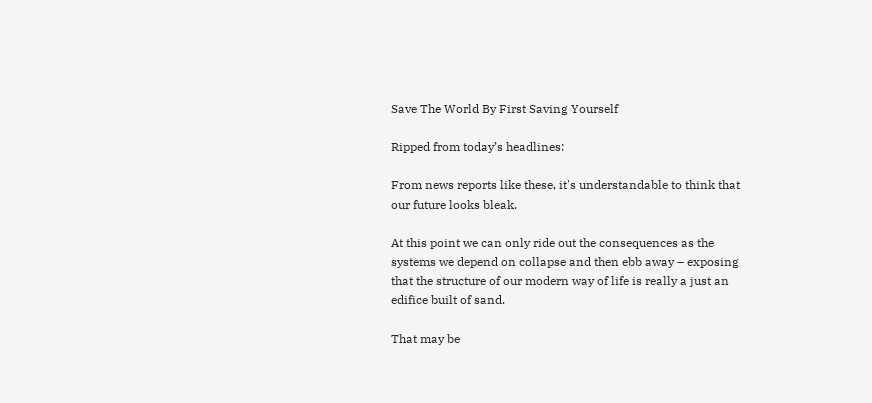Save The World By First Saving Yourself

Ripped from today’s headlines:

From news reports like these, it's understandable to think that our future looks bleak.

At this point we can only ride out the consequences as the systems we depend on collapse and then ebb away – exposing that the structure of our modern way of life is really a just an edifice built of sand.

That may be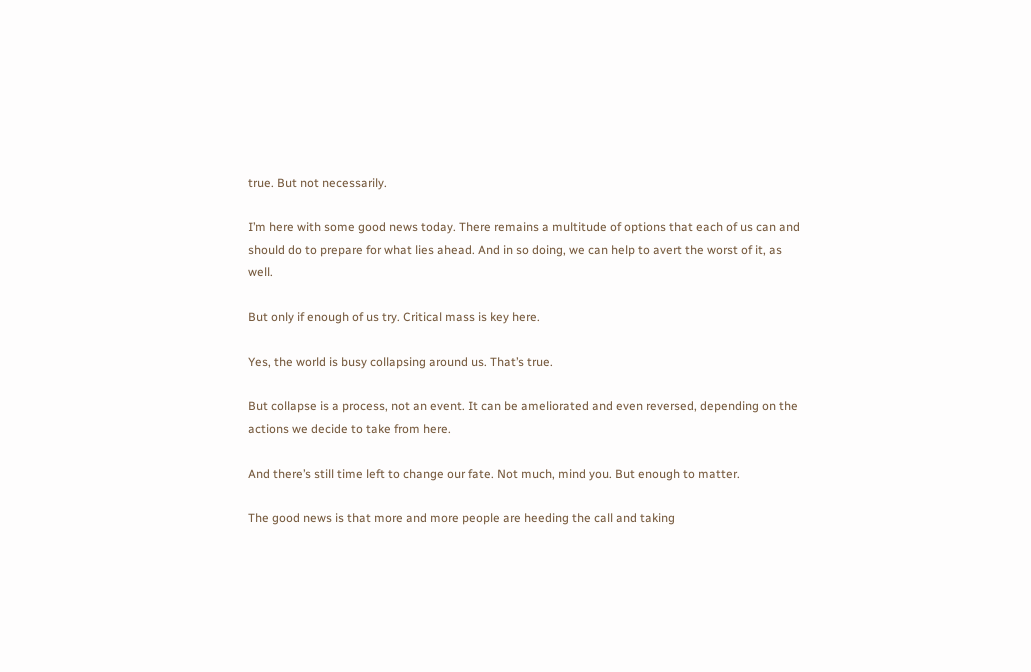true. But not necessarily.

I’m here with some good news today. There remains a multitude of options that each of us can and should do to prepare for what lies ahead. And in so doing, we can help to avert the worst of it, as well.

But only if enough of us try. Critical mass is key here.

Yes, the world is busy collapsing around us. That’s true.

But collapse is a process, not an event. It can be ameliorated and even reversed, depending on the actions we decide to take from here.

And there’s still time left to change our fate. Not much, mind you. But enough to matter.

The good news is that more and more people are heeding the call and taking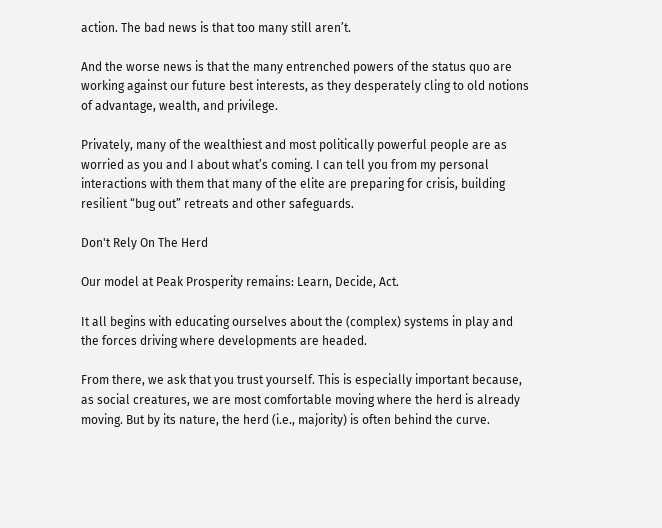action. The bad news is that too many still aren’t.

And the worse news is that the many entrenched powers of the status quo are working against our future best interests, as they desperately cling to old notions of advantage, wealth, and privilege.

Privately, many of the wealthiest and most politically powerful people are as worried as you and I about what’s coming. I can tell you from my personal interactions with them that many of the elite are preparing for crisis, building resilient “bug out” retreats and other safeguards.

Don't Rely On The Herd

Our model at Peak Prosperity remains: Learn, Decide, Act.

It all begins with educating ourselves about the (complex) systems in play and the forces driving where developments are headed.

From there, we ask that you trust yourself. This is especially important because, as social creatures, we are most comfortable moving where the herd is already moving. But by its nature, the herd (i.e., majority) is often behind the curve.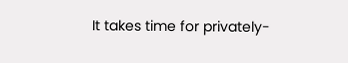It takes time for privately-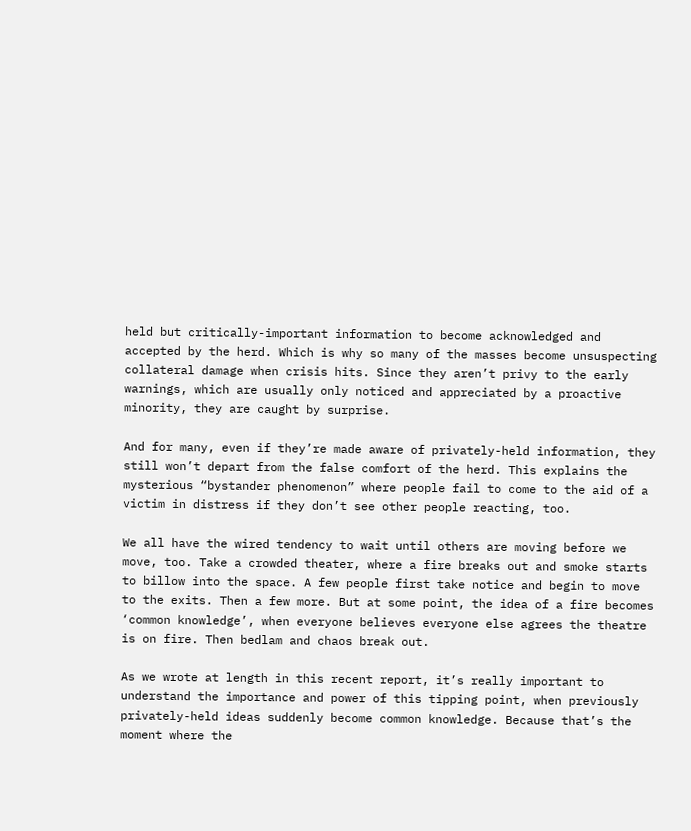held but critically-important information to become acknowledged and accepted by the herd. Which is why so many of the masses become unsuspecting collateral damage when crisis hits. Since they aren’t privy to the early warnings, which are usually only noticed and appreciated by a proactive minority, they are caught by surprise.

And for many, even if they’re made aware of privately-held information, they still won’t depart from the false comfort of the herd. This explains the mysterious “bystander phenomenon” where people fail to come to the aid of a victim in distress if they don’t see other people reacting, too.

We all have the wired tendency to wait until others are moving before we move, too. Take a crowded theater, where a fire breaks out and smoke starts to billow into the space. A few people first take notice and begin to move to the exits. Then a few more. But at some point, the idea of a fire becomes ‘common knowledge’, when everyone believes everyone else agrees the theatre is on fire. Then bedlam and chaos break out.

As we wrote at length in this recent report, it’s really important to understand the importance and power of this tipping point, when previously privately-held ideas suddenly become common knowledge. Because that’s the moment where the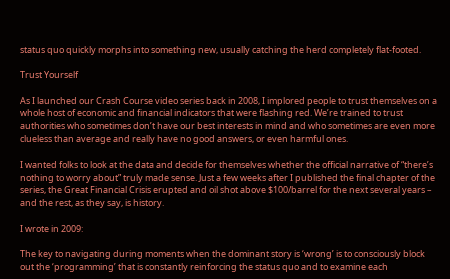status quo quickly morphs into something new, usually catching the herd completely flat-footed.

Trust Yourself

As I launched our Crash Course video series back in 2008, I implored people to trust themselves on a whole host of economic and financial indicators that were flashing red. We’re trained to trust authorities who sometimes don’t have our best interests in mind and who sometimes are even more clueless than average and really have no good answers, or even harmful ones.

I wanted folks to look at the data and decide for themselves whether the official narrative of “there’s nothing to worry about” truly made sense. Just a few weeks after I published the final chapter of the series, the Great Financial Crisis erupted and oil shot above $100/barrel for the next several years – and the rest, as they say, is history.

I wrote in 2009:

The key to navigating during moments when the dominant story is ‘wrong’ is to consciously block out the ‘programming’ that is constantly reinforcing the status quo and to examine each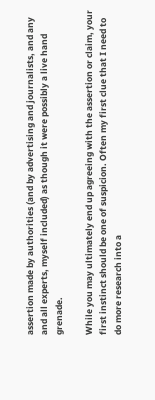assertion made by authorities (and by advertising and journalists, and any and all experts, myself included) as though it were possibly a live hand grenade.

While you may ultimately end up agreeing with the assertion or claim, your first instinct should be one of suspicion. Often my first clue that I need to do more research into a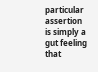particular assertion is simply a gut feeling that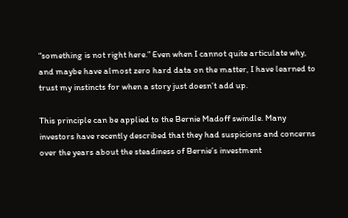“something is not right here.” Even when I cannot quite articulate why, and maybe have almost zero hard data on the matter, I have learned to trust my instincts for when a story just doesn’t add up.

This principle can be applied to the Bernie Madoff swindle. Many investors have recently described that they had suspicions and concerns over the years about the steadiness of Bernie’s investment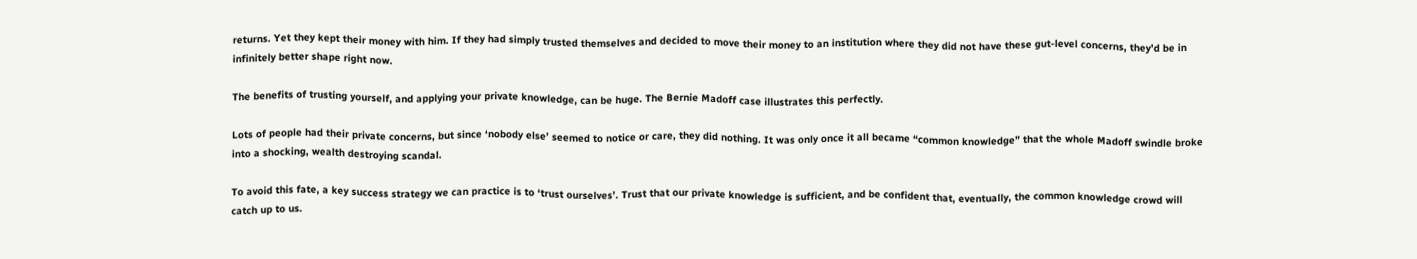returns. Yet they kept their money with him. If they had simply trusted themselves and decided to move their money to an institution where they did not have these gut-level concerns, they’d be in infinitely better shape right now.

The benefits of trusting yourself, and applying your private knowledge, can be huge. The Bernie Madoff case illustrates this perfectly.

Lots of people had their private concerns, but since ‘nobody else’ seemed to notice or care, they did nothing. It was only once it all became “common knowledge” that the whole Madoff swindle broke into a shocking, wealth destroying scandal.

To avoid this fate, a key success strategy we can practice is to ‘trust ourselves’. Trust that our private knowledge is sufficient, and be confident that, eventually, the common knowledge crowd will catch up to us.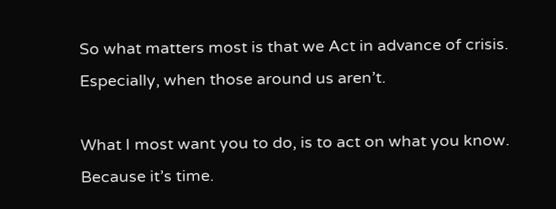So what matters most is that we Act in advance of crisis. Especially, when those around us aren’t.

What I most want you to do, is to act on what you know. Because it’s time.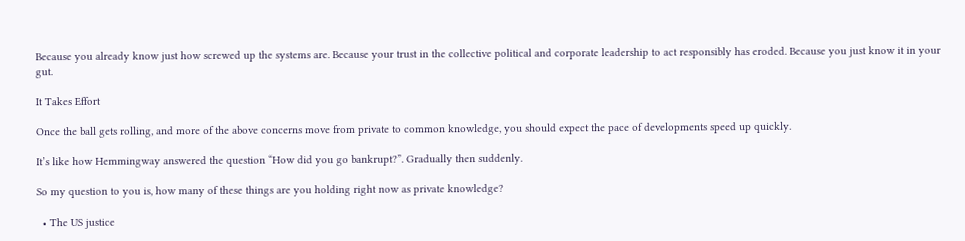Because you already know just how screwed up the systems are. Because your trust in the collective political and corporate leadership to act responsibly has eroded. Because you just know it in your gut.

It Takes Effort

Once the ball gets rolling, and more of the above concerns move from private to common knowledge, you should expect the pace of developments speed up quickly.

It’s like how Hemmingway answered the question “How did you go bankrupt?”. Gradually then suddenly.

So my question to you is, how many of these things are you holding right now as private knowledge?

  • The US justice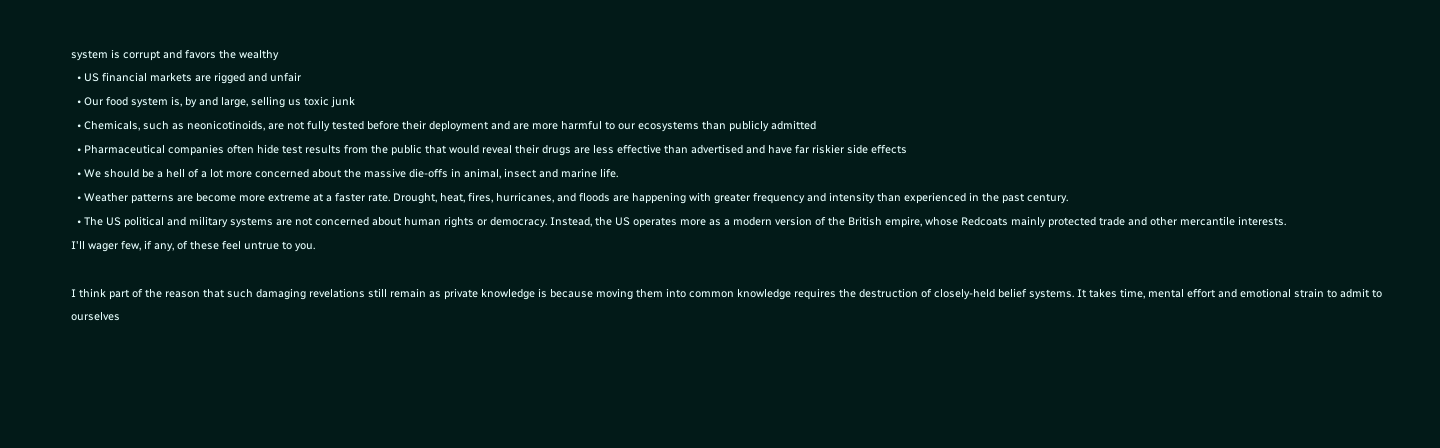system is corrupt and favors the wealthy
  • US financial markets are rigged and unfair
  • Our food system is, by and large, selling us toxic junk
  • Chemicals, such as neonicotinoids, are not fully tested before their deployment and are more harmful to our ecosystems than publicly admitted
  • Pharmaceutical companies often hide test results from the public that would reveal their drugs are less effective than advertised and have far riskier side effects
  • We should be a hell of a lot more concerned about the massive die-offs in animal, insect and marine life.
  • Weather patterns are become more extreme at a faster rate. Drought, heat, fires, hurricanes, and floods are happening with greater frequency and intensity than experienced in the past century.
  • The US political and military systems are not concerned about human rights or democracy. Instead, the US operates more as a modern version of the British empire, whose Redcoats mainly protected trade and other mercantile interests.
I'll wager few, if any, of these feel untrue to you.

I think part of the reason that such damaging revelations still remain as private knowledge is because moving them into common knowledge requires the destruction of closely-held belief systems. It takes time, mental effort and emotional strain to admit to ourselves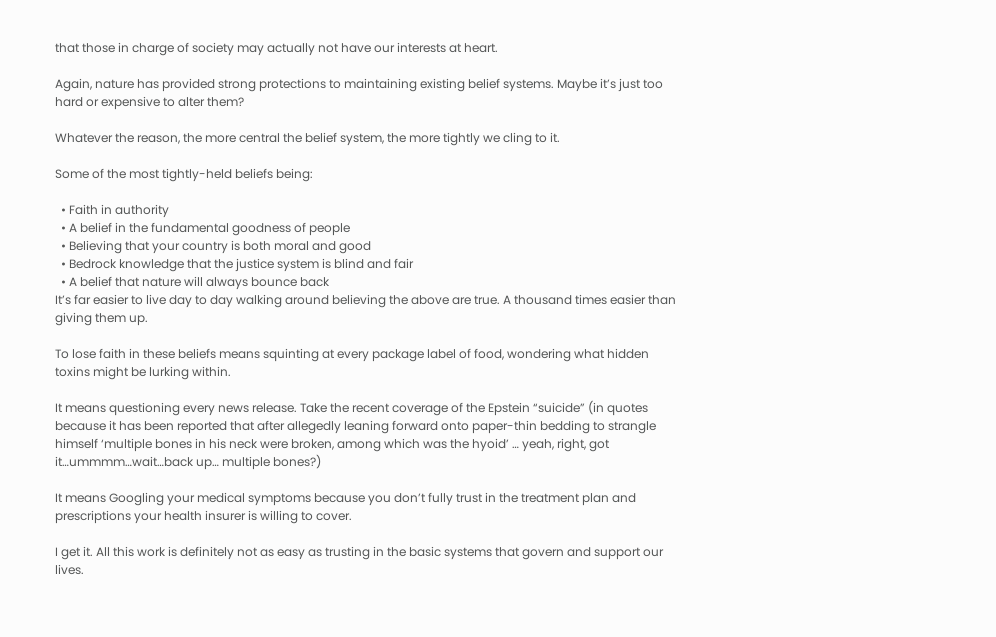that those in charge of society may actually not have our interests at heart.

Again, nature has provided strong protections to maintaining existing belief systems. Maybe it’s just too hard or expensive to alter them?

Whatever the reason, the more central the belief system, the more tightly we cling to it.

Some of the most tightly-held beliefs being:

  • Faith in authority
  • A belief in the fundamental goodness of people
  • Believing that your country is both moral and good
  • Bedrock knowledge that the justice system is blind and fair
  • A belief that nature will always bounce back
It’s far easier to live day to day walking around believing the above are true. A thousand times easier than giving them up.

To lose faith in these beliefs means squinting at every package label of food, wondering what hidden toxins might be lurking within.

It means questioning every news release. Take the recent coverage of the Epstein “suicide” (in quotes because it has been reported that after allegedly leaning forward onto paper-thin bedding to strangle himself ‘multiple bones in his neck were broken, among which was the hyoid’ … yeah, right, got it…ummmm…wait…back up… multiple bones?)

It means Googling your medical symptoms because you don’t fully trust in the treatment plan and prescriptions your health insurer is willing to cover.

I get it. All this work is definitely not as easy as trusting in the basic systems that govern and support our lives.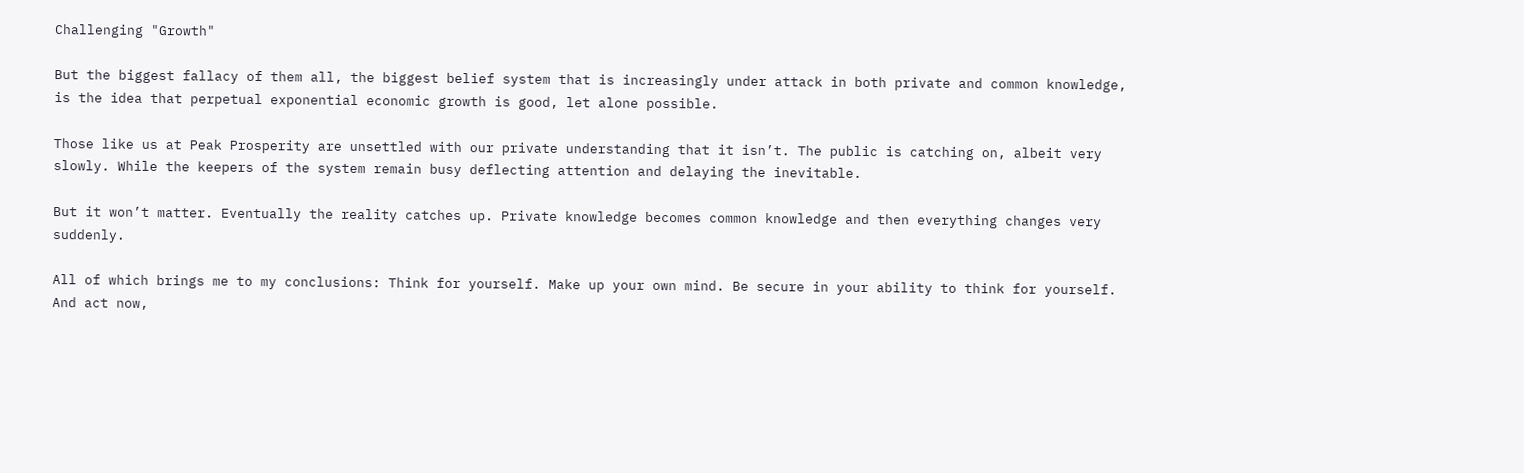Challenging "Growth"

But the biggest fallacy of them all, the biggest belief system that is increasingly under attack in both private and common knowledge, is the idea that perpetual exponential economic growth is good, let alone possible.

Those like us at Peak Prosperity are unsettled with our private understanding that it isn’t. The public is catching on, albeit very slowly. While the keepers of the system remain busy deflecting attention and delaying the inevitable.

But it won’t matter. Eventually the reality catches up. Private knowledge becomes common knowledge and then everything changes very suddenly.

All of which brings me to my conclusions: Think for yourself. Make up your own mind. Be secure in your ability to think for yourself. And act now,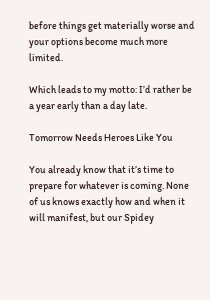before things get materially worse and your options become much more limited.

Which leads to my motto: I’d rather be a year early than a day late.

Tomorrow Needs Heroes Like You

You already know that it’s time to prepare for whatever is coming. None of us knows exactly how and when it will manifest, but our Spidey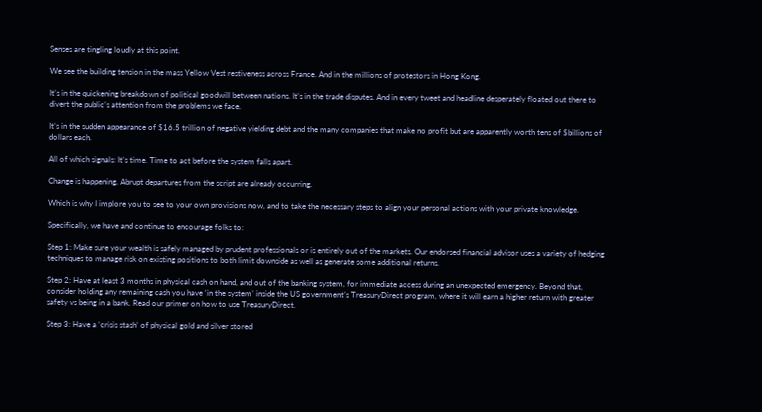Senses are tingling loudly at this point.

We see the building tension in the mass Yellow Vest restiveness across France. And in the millions of protestors in Hong Kong.

It’s in the quickening breakdown of political goodwill between nations. It’s in the trade disputes. And in every tweet and headline desperately floated out there to divert the public’s attention from the problems we face.

It’s in the sudden appearance of $16.5 trillion of negative yielding debt and the many companies that make no profit but are apparently worth tens of $billions of dollars each.

All of which signals: It’s time. Time to act before the system falls apart.

Change is happening. Abrupt departures from the script are already occurring.

Which is why I implore you to see to your own provisions now, and to take the necessary steps to align your personal actions with your private knowledge.

Specifically, we have and continue to encourage folks to:

Step 1: Make sure your wealth is safely managed by prudent professionals or is entirely out of the markets. Our endorsed financial advisor uses a variety of hedging techniques to manage risk on existing positions to both limit downside as well as generate some additional returns.

Step 2: Have at least 3 months in physical cash on hand, and out of the banking system, for immediate access during an unexpected emergency. Beyond that, consider holding any remaining cash you have ‘in the system’ inside the US government’s TreasuryDirect program, where it will earn a higher return with greater safety vs being in a bank. Read our primer on how to use TreasuryDirect.

Step 3: Have a ‘crisis stash’ of physical gold and silver stored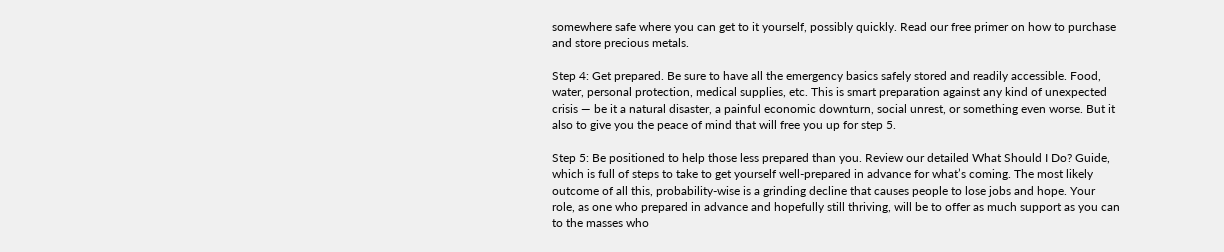somewhere safe where you can get to it yourself, possibly quickly. Read our free primer on how to purchase and store precious metals.

Step 4: Get prepared. Be sure to have all the emergency basics safely stored and readily accessible. Food, water, personal protection, medical supplies, etc. This is smart preparation against any kind of unexpected crisis — be it a natural disaster, a painful economic downturn, social unrest, or something even worse. But it also to give you the peace of mind that will free you up for step 5.

Step 5: Be positioned to help those less prepared than you. Review our detailed What Should I Do? Guide, which is full of steps to take to get yourself well-prepared in advance for what’s coming. The most likely outcome of all this, probability-wise is a grinding decline that causes people to lose jobs and hope. Your role, as one who prepared in advance and hopefully still thriving, will be to offer as much support as you can to the masses who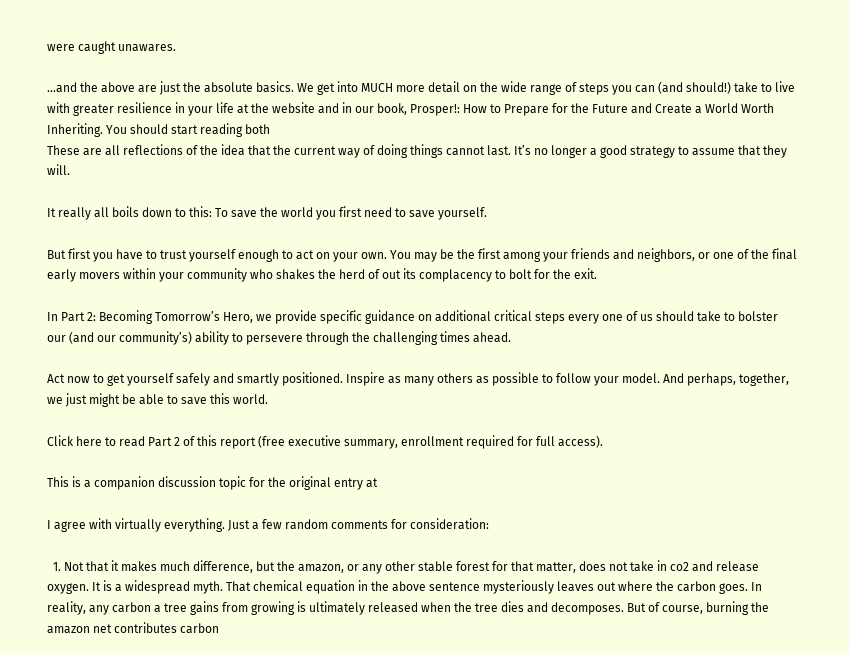were caught unawares.

…and the above are just the absolute basics. We get into MUCH more detail on the wide range of steps you can (and should!) take to live with greater resilience in your life at the website and in our book, Prosper!: How to Prepare for the Future and Create a World Worth Inheriting. You should start reading both
These are all reflections of the idea that the current way of doing things cannot last. It’s no longer a good strategy to assume that they will.

It really all boils down to this: To save the world you first need to save yourself.

But first you have to trust yourself enough to act on your own. You may be the first among your friends and neighbors, or one of the final early movers within your community who shakes the herd of out its complacency to bolt for the exit.

In Part 2: Becoming Tomorrow’s Hero, we provide specific guidance on additional critical steps every one of us should take to bolster our (and our community’s) ability to persevere through the challenging times ahead.

Act now to get yourself safely and smartly positioned. Inspire as many others as possible to follow your model. And perhaps, together, we just might be able to save this world.

Click here to read Part 2 of this report (free executive summary, enrollment required for full access).

This is a companion discussion topic for the original entry at

I agree with virtually everything. Just a few random comments for consideration:

  1. Not that it makes much difference, but the amazon, or any other stable forest for that matter, does not take in co2 and release oxygen. It is a widespread myth. That chemical equation in the above sentence mysteriously leaves out where the carbon goes. In reality, any carbon a tree gains from growing is ultimately released when the tree dies and decomposes. But of course, burning the amazon net contributes carbon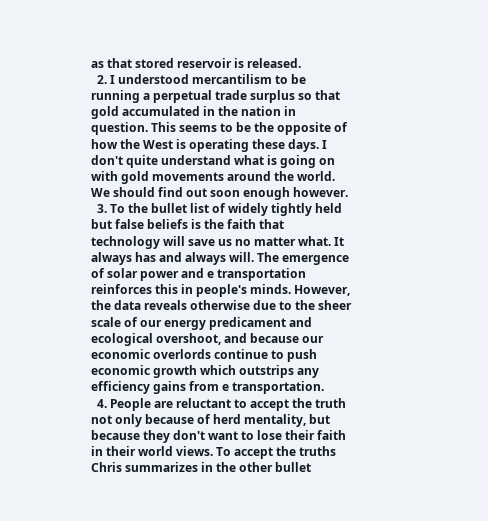as that stored reservoir is released.
  2. I understood mercantilism to be running a perpetual trade surplus so that gold accumulated in the nation in question. This seems to be the opposite of how the West is operating these days. I don't quite understand what is going on with gold movements around the world. We should find out soon enough however.
  3. To the bullet list of widely tightly held but false beliefs is the faith that technology will save us no matter what. It always has and always will. The emergence of solar power and e transportation reinforces this in people's minds. However, the data reveals otherwise due to the sheer scale of our energy predicament and ecological overshoot, and because our economic overlords continue to push economic growth which outstrips any efficiency gains from e transportation.
  4. People are reluctant to accept the truth not only because of herd mentality, but because they don't want to lose their faith in their world views. To accept the truths Chris summarizes in the other bullet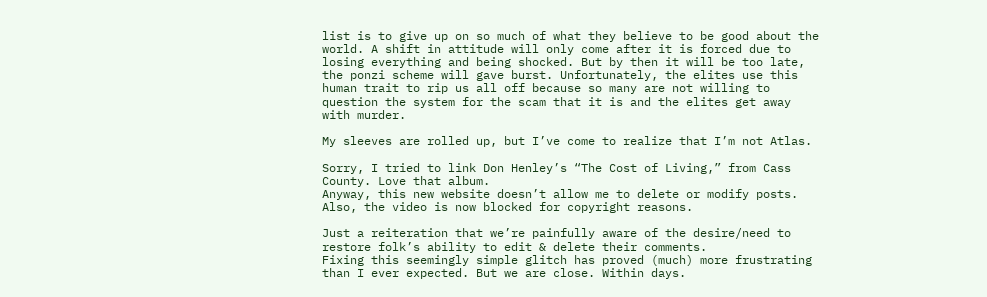list is to give up on so much of what they believe to be good about the world. A shift in attitude will only come after it is forced due to losing everything and being shocked. But by then it will be too late, the ponzi scheme will gave burst. Unfortunately, the elites use this human trait to rip us all off because so many are not willing to question the system for the scam that it is and the elites get away with murder.

My sleeves are rolled up, but I’ve come to realize that I’m not Atlas.

Sorry, I tried to link Don Henley’s “The Cost of Living,” from Cass County. Love that album.
Anyway, this new website doesn’t allow me to delete or modify posts. Also, the video is now blocked for copyright reasons.

Just a reiteration that we’re painfully aware of the desire/need to restore folk’s ability to edit & delete their comments.
Fixing this seemingly simple glitch has proved (much) more frustrating than I ever expected. But we are close. Within days.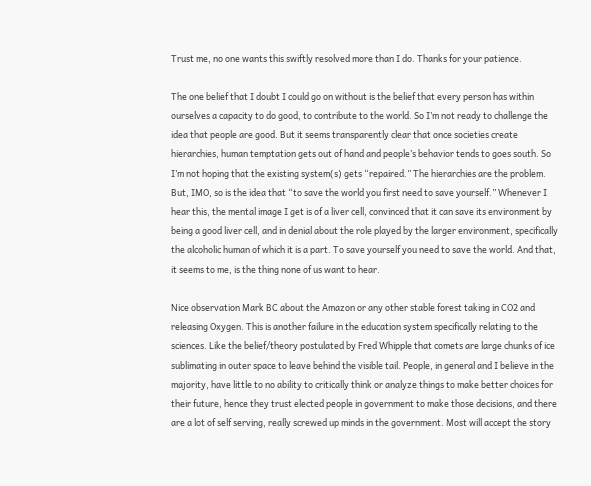Trust me, no one wants this swiftly resolved more than I do. Thanks for your patience.

The one belief that I doubt I could go on without is the belief that every person has within ourselves a capacity to do good, to contribute to the world. So I’m not ready to challenge the idea that people are good. But it seems transparently clear that once societies create hierarchies, human temptation gets out of hand and people’s behavior tends to goes south. So I’m not hoping that the existing system(s) gets “repaired.” The hierarchies are the problem.
But, IMO, so is the idea that “to save the world you first need to save yourself.” Whenever I hear this, the mental image I get is of a liver cell, convinced that it can save its environment by being a good liver cell, and in denial about the role played by the larger environment, specifically the alcoholic human of which it is a part. To save yourself you need to save the world. And that, it seems to me, is the thing none of us want to hear.

Nice observation Mark BC about the Amazon or any other stable forest taking in CO2 and releasing Oxygen. This is another failure in the education system specifically relating to the sciences. Like the belief/theory postulated by Fred Whipple that comets are large chunks of ice sublimating in outer space to leave behind the visible tail. People, in general and I believe in the majority, have little to no ability to critically think or analyze things to make better choices for their future, hence they trust elected people in government to make those decisions, and there are a lot of self serving, really screwed up minds in the government. Most will accept the story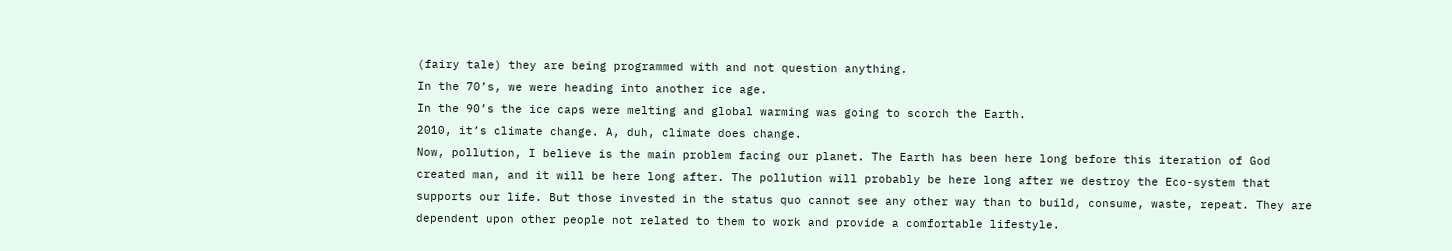(fairy tale) they are being programmed with and not question anything.
In the 70’s, we were heading into another ice age.
In the 90’s the ice caps were melting and global warming was going to scorch the Earth.
2010, it’s climate change. A, duh, climate does change.
Now, pollution, I believe is the main problem facing our planet. The Earth has been here long before this iteration of God created man, and it will be here long after. The pollution will probably be here long after we destroy the Eco-system that supports our life. But those invested in the status quo cannot see any other way than to build, consume, waste, repeat. They are dependent upon other people not related to them to work and provide a comfortable lifestyle.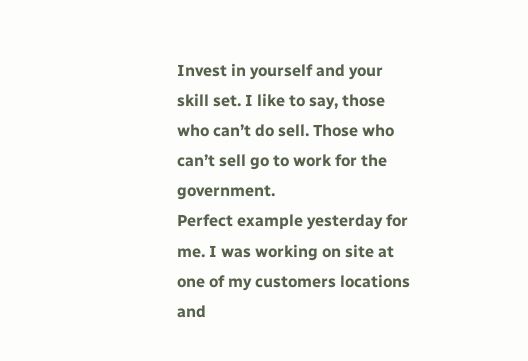Invest in yourself and your skill set. I like to say, those who can’t do sell. Those who can’t sell go to work for the government.
Perfect example yesterday for me. I was working on site at one of my customers locations and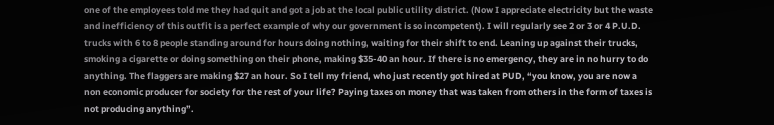one of the employees told me they had quit and got a job at the local public utility district. (Now I appreciate electricity but the waste and inefficiency of this outfit is a perfect example of why our government is so incompetent). I will regularly see 2 or 3 or 4 P.U.D. trucks with 6 to 8 people standing around for hours doing nothing, waiting for their shift to end. Leaning up against their trucks, smoking a cigarette or doing something on their phone, making $35-40 an hour. If there is no emergency, they are in no hurry to do anything. The flaggers are making $27 an hour. So I tell my friend, who just recently got hired at PUD, “you know, you are now a non economic producer for society for the rest of your life? Paying taxes on money that was taken from others in the form of taxes is not producing anything”.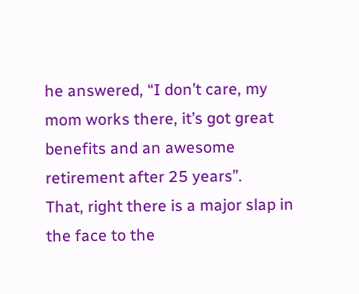he answered, “I don’t care, my mom works there, it’s got great benefits and an awesome retirement after 25 years”.
That, right there is a major slap in the face to the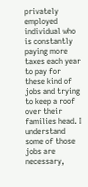privately employed individual who is constantly paying more taxes each year to pay for these kind of jobs and trying to keep a roof over their families head. I understand some of those jobs are necessary,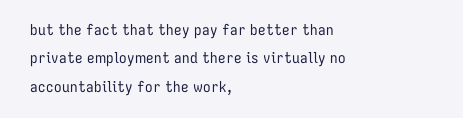but the fact that they pay far better than private employment and there is virtually no accountability for the work,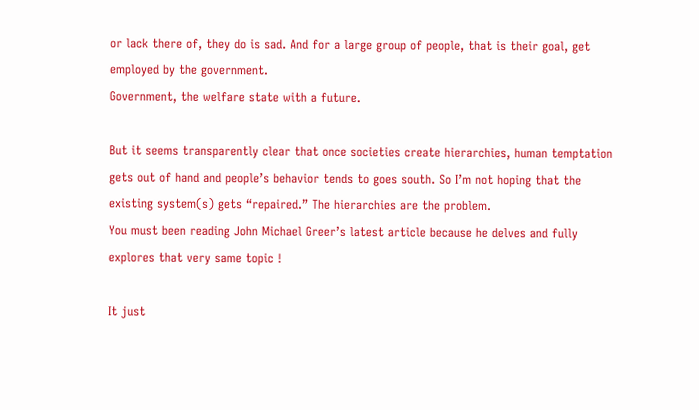or lack there of, they do is sad. And for a large group of people, that is their goal, get employed by the government.
Government, the welfare state with a future.

But it seems transparently clear that once societies create hierarchies, human temptation gets out of hand and people’s behavior tends to goes south. So I’m not hoping that the existing system(s) gets “repaired.” The hierarchies are the problem.
You must been reading John Michael Greer’s latest article because he delves and fully explores that very same topic !

It just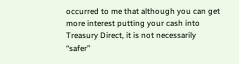occurred to me that although you can get more interest putting your cash into Treasury Direct, it is not necessarily “safer”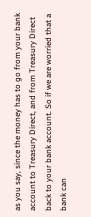as you say, since the money has to go from your bank account to Treasury Direct, and from Treasury Direct back to your bank account. So if we are worried that a bank can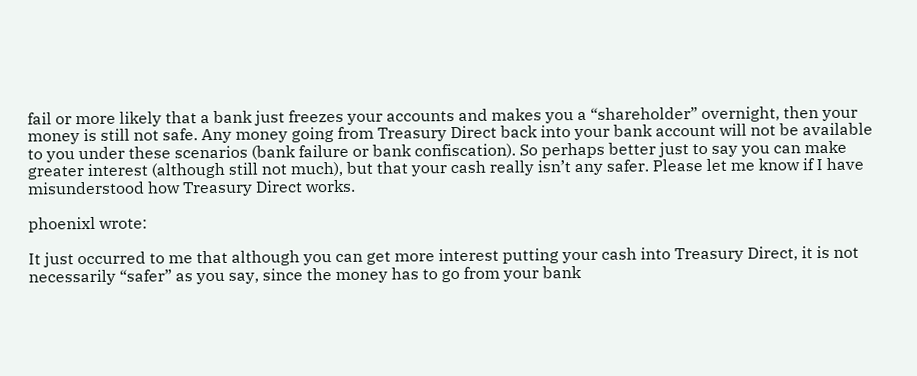fail or more likely that a bank just freezes your accounts and makes you a “shareholder” overnight, then your money is still not safe. Any money going from Treasury Direct back into your bank account will not be available to you under these scenarios (bank failure or bank confiscation). So perhaps better just to say you can make greater interest (although still not much), but that your cash really isn’t any safer. Please let me know if I have misunderstood how Treasury Direct works.

phoenixl wrote:

It just occurred to me that although you can get more interest putting your cash into Treasury Direct, it is not necessarily “safer” as you say, since the money has to go from your bank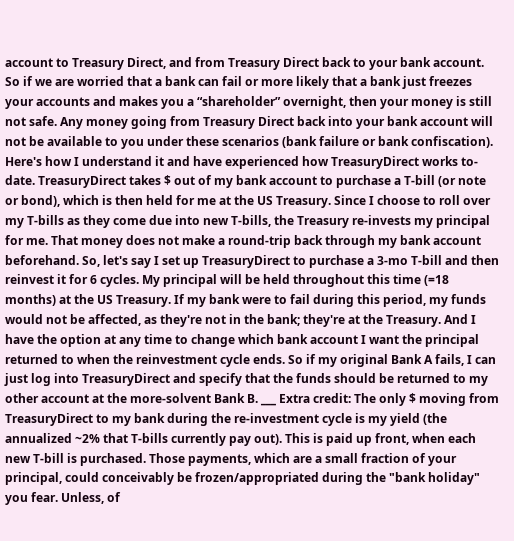account to Treasury Direct, and from Treasury Direct back to your bank account. So if we are worried that a bank can fail or more likely that a bank just freezes your accounts and makes you a “shareholder” overnight, then your money is still not safe. Any money going from Treasury Direct back into your bank account will not be available to you under these scenarios (bank failure or bank confiscation).
Here's how I understand it and have experienced how TreasuryDirect works to-date. TreasuryDirect takes $ out of my bank account to purchase a T-bill (or note or bond), which is then held for me at the US Treasury. Since I choose to roll over my T-bills as they come due into new T-bills, the Treasury re-invests my principal for me. That money does not make a round-trip back through my bank account beforehand. So, let's say I set up TreasuryDirect to purchase a 3-mo T-bill and then reinvest it for 6 cycles. My principal will be held throughout this time (=18 months) at the US Treasury. If my bank were to fail during this period, my funds would not be affected, as they're not in the bank; they're at the Treasury. And I have the option at any time to change which bank account I want the principal returned to when the reinvestment cycle ends. So if my original Bank A fails, I can just log into TreasuryDirect and specify that the funds should be returned to my other account at the more-solvent Bank B. ___ Extra credit: The only $ moving from TreasuryDirect to my bank during the re-investment cycle is my yield (the annualized ~2% that T-bills currently pay out). This is paid up front, when each new T-bill is purchased. Those payments, which are a small fraction of your principal, could conceivably be frozen/appropriated during the "bank holiday" you fear. Unless, of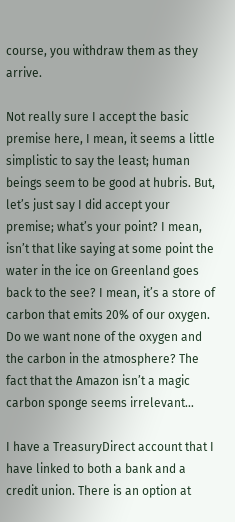course, you withdraw them as they arrive.

Not really sure I accept the basic premise here, I mean, it seems a little simplistic to say the least; human beings seem to be good at hubris. But, let’s just say I did accept your premise; what’s your point? I mean, isn’t that like saying at some point the water in the ice on Greenland goes back to the see? I mean, it’s a store of carbon that emits 20% of our oxygen. Do we want none of the oxygen and the carbon in the atmosphere? The fact that the Amazon isn’t a magic carbon sponge seems irrelevant…

I have a TreasuryDirect account that I have linked to both a bank and a credit union. There is an option at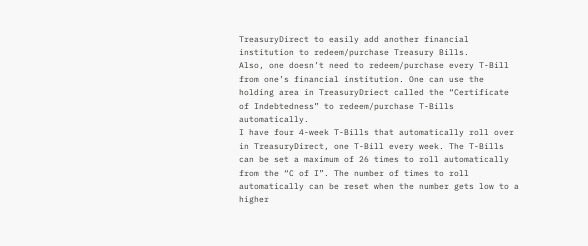TreasuryDirect to easily add another financial institution to redeem/purchase Treasury Bills.
Also, one doesn’t need to redeem/purchase every T-Bill from one’s financial institution. One can use the holding area in TreasuryDriect called the “Certificate of Indebtedness” to redeem/purchase T-Bills automatically.
I have four 4-week T-Bills that automatically roll over in TreasuryDirect, one T-Bill every week. The T-Bills can be set a maximum of 26 times to roll automatically from the “C of I”. The number of times to roll automatically can be reset when the number gets low to a higher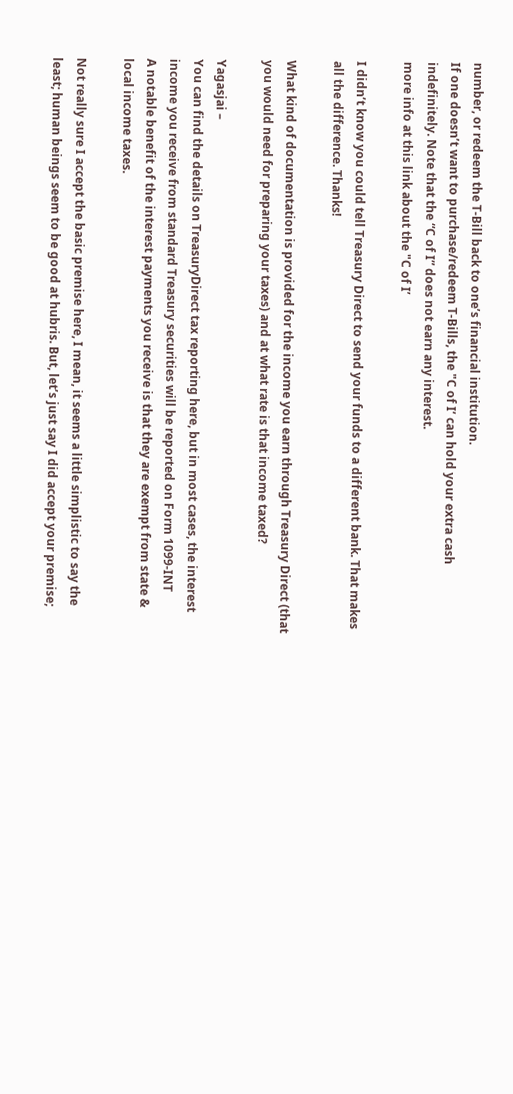number, or redeem the T-Bill back to one’s financial institution.
If one doesn’t want to purchase/redeem T-Bills, the "C of I’ can hold your extra cash indefinitely. Note that the “C of I” does not earn any interest.
more info at this link about the "C of I’

I didn’t know you could tell Treasury Direct to send your funds to a different bank. That makes all the difference. Thanks!

What kind of documentation is provided for the income you earn through Treasury Direct (that you would need for preparing your taxes) and at what rate is that income taxed?

Yagasjai –
You can find the details on TreasuryDirect tax reporting here, but in most cases, the interest income you receive from standard Treasury securities will be reported on Form 1099-INT
A notable benefit of the interest payments you receive is that they are exempt from state & local income taxes.

Not really sure I accept the basic premise here, I mean, it seems a little simplistic to say the least; human beings seem to be good at hubris. But, let’s just say I did accept your premise;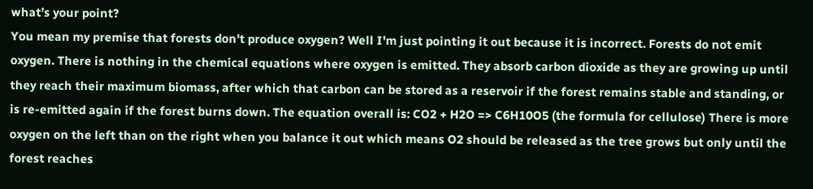what’s your point?
You mean my premise that forests don't produce oxygen? Well I'm just pointing it out because it is incorrect. Forests do not emit oxygen. There is nothing in the chemical equations where oxygen is emitted. They absorb carbon dioxide as they are growing up until they reach their maximum biomass, after which that carbon can be stored as a reservoir if the forest remains stable and standing, or is re-emitted again if the forest burns down. The equation overall is: CO2 + H2O => C6H10O5 (the formula for cellulose) There is more oxygen on the left than on the right when you balance it out which means O2 should be released as the tree grows but only until the forest reaches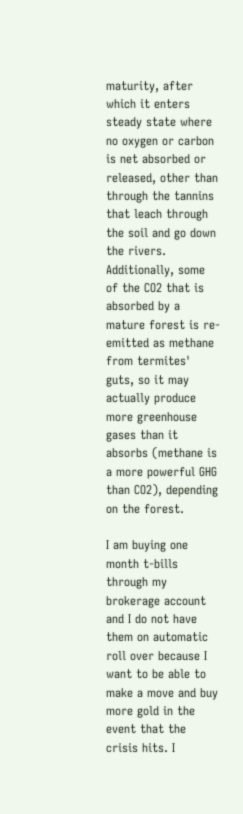maturity, after which it enters steady state where no oxygen or carbon is net absorbed or released, other than through the tannins that leach through the soil and go down the rivers. Additionally, some of the CO2 that is absorbed by a mature forest is re-emitted as methane from termites' guts, so it may actually produce more greenhouse gases than it absorbs (methane is a more powerful GHG than CO2), depending on the forest.

I am buying one month t-bills through my brokerage account and I do not have them on automatic roll over because I want to be able to make a move and buy more gold in the event that the crisis hits. I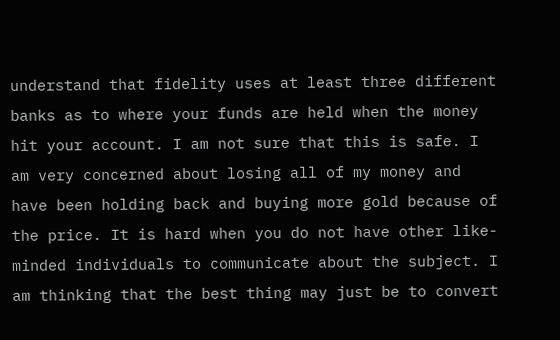understand that fidelity uses at least three different banks as to where your funds are held when the money hit your account. I am not sure that this is safe. I am very concerned about losing all of my money and have been holding back and buying more gold because of the price. It is hard when you do not have other like-minded individuals to communicate about the subject. I am thinking that the best thing may just be to convert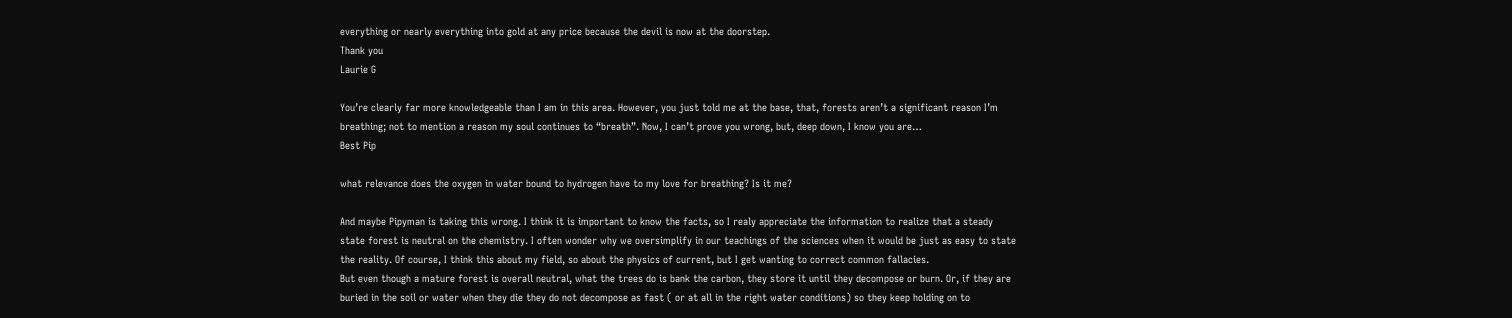everything or nearly everything into gold at any price because the devil is now at the doorstep.
Thank you
Laurie G

You’re clearly far more knowledgeable than I am in this area. However, you just told me at the base, that, forests aren’t a significant reason I’m breathing; not to mention a reason my soul continues to “breath”. Now, I can’t prove you wrong, but, deep down, I know you are…
Best Pip

what relevance does the oxygen in water bound to hydrogen have to my love for breathing? Is it me?

And maybe Pipyman is taking this wrong. I think it is important to know the facts, so I realy appreciate the information to realize that a steady state forest is neutral on the chemistry. I often wonder why we oversimplify in our teachings of the sciences when it would be just as easy to state the reality. Of course, I think this about my field, so about the physics of current, but I get wanting to correct common fallacies.
But even though a mature forest is overall neutral, what the trees do is bank the carbon, they store it until they decompose or burn. Or, if they are buried in the soil or water when they die they do not decompose as fast ( or at all in the right water conditions) so they keep holding on to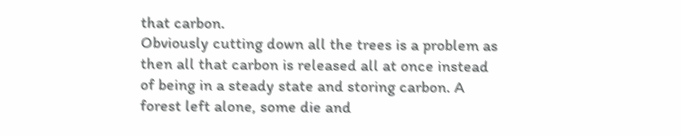that carbon.
Obviously cutting down all the trees is a problem as then all that carbon is released all at once instead of being in a steady state and storing carbon. A forest left alone, some die and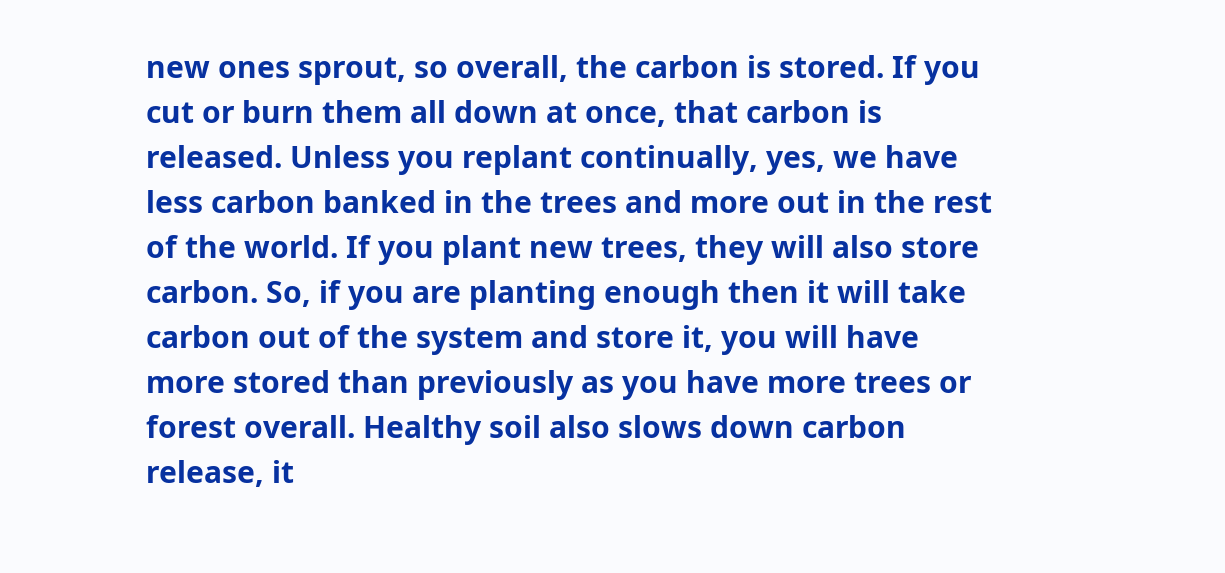new ones sprout, so overall, the carbon is stored. If you cut or burn them all down at once, that carbon is released. Unless you replant continually, yes, we have less carbon banked in the trees and more out in the rest of the world. If you plant new trees, they will also store carbon. So, if you are planting enough then it will take carbon out of the system and store it, you will have more stored than previously as you have more trees or forest overall. Healthy soil also slows down carbon release, it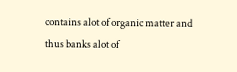contains alot of organic matter and thus banks alot of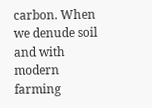carbon. When we denude soil and with modern farming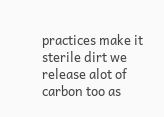practices make it sterile dirt we release alot of carbon too as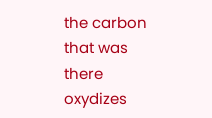the carbon that was there oxydizes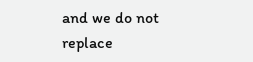and we do not replace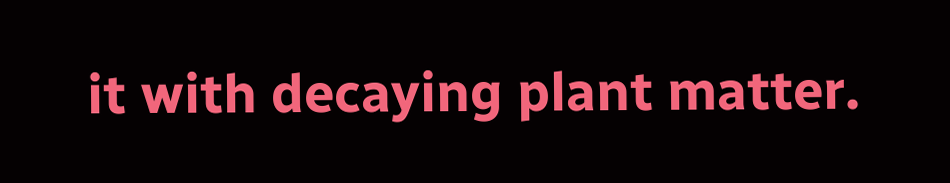it with decaying plant matter.